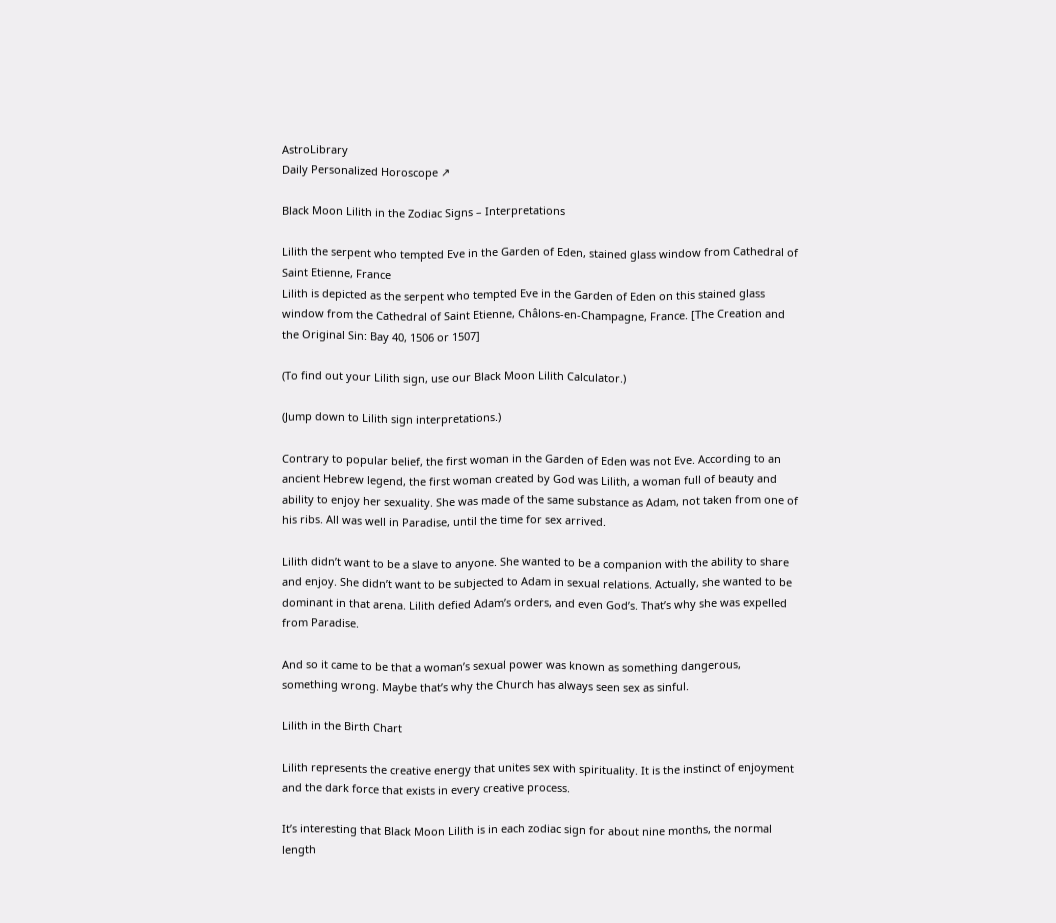AstroLibrary
Daily Personalized Horoscope ↗

Black Moon Lilith in the Zodiac Signs – Interpretations

Lilith the serpent who tempted Eve in the Garden of Eden, stained glass window from Cathedral of Saint Etienne, France
Lilith is depicted as the serpent who tempted Eve in the Garden of Eden on this stained glass window from the Cathedral of Saint Etienne, Châlons-en-Champagne, France. [The Creation and the Original Sin: Bay 40, 1506 or 1507]

(To find out your Lilith sign, use our Black Moon Lilith Calculator.)

(Jump down to Lilith sign interpretations.)

Contrary to popular belief, the first woman in the Garden of Eden was not Eve. According to an ancient Hebrew legend, the first woman created by God was Lilith, a woman full of beauty and ability to enjoy her sexuality. She was made of the same substance as Adam, not taken from one of his ribs. All was well in Paradise, until the time for sex arrived.

Lilith didn’t want to be a slave to anyone. She wanted to be a companion with the ability to share and enjoy. She didn’t want to be subjected to Adam in sexual relations. Actually, she wanted to be dominant in that arena. Lilith defied Adam’s orders, and even God’s. That’s why she was expelled from Paradise.

And so it came to be that a woman’s sexual power was known as something dangerous, something wrong. Maybe that’s why the Church has always seen sex as sinful.

Lilith in the Birth Chart

Lilith represents the creative energy that unites sex with spirituality. It is the instinct of enjoyment and the dark force that exists in every creative process.

It’s interesting that Black Moon Lilith is in each zodiac sign for about nine months, the normal length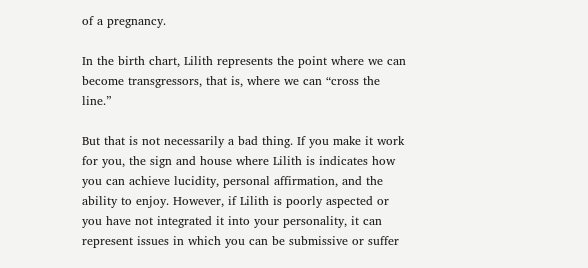of a pregnancy.

In the birth chart, Lilith represents the point where we can become transgressors, that is, where we can “cross the line.”

But that is not necessarily a bad thing. If you make it work for you, the sign and house where Lilith is indicates how you can achieve lucidity, personal affirmation, and the ability to enjoy. However, if Lilith is poorly aspected or you have not integrated it into your personality, it can represent issues in which you can be submissive or suffer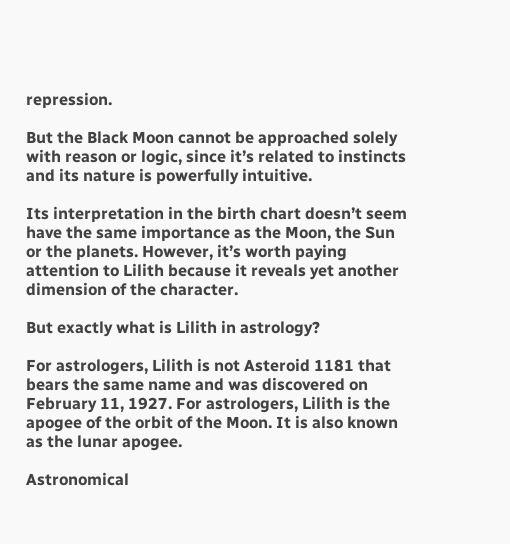repression.

But the Black Moon cannot be approached solely with reason or logic, since it’s related to instincts and its nature is powerfully intuitive.

Its interpretation in the birth chart doesn’t seem have the same importance as the Moon, the Sun or the planets. However, it’s worth paying attention to Lilith because it reveals yet another dimension of the character.

But exactly what is Lilith in astrology?

For astrologers, Lilith is not Asteroid 1181 that bears the same name and was discovered on February 11, 1927. For astrologers, Lilith is the apogee of the orbit of the Moon. It is also known as the lunar apogee.

Astronomical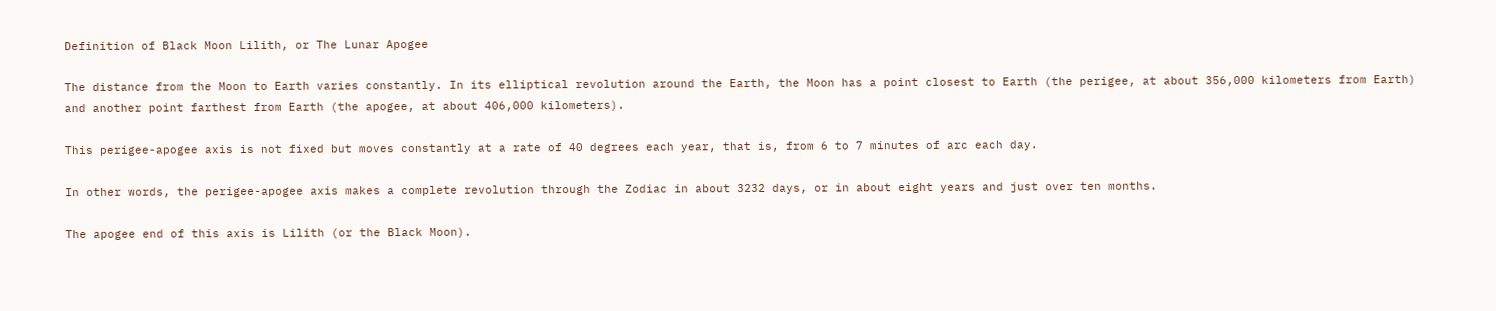Definition of Black Moon Lilith, or The Lunar Apogee

The distance from the Moon to Earth varies constantly. In its elliptical revolution around the Earth, the Moon has a point closest to Earth (the perigee, at about 356,000 kilometers from Earth) and another point farthest from Earth (the apogee, at about 406,000 kilometers).

This perigee-apogee axis is not fixed but moves constantly at a rate of 40 degrees each year, that is, from 6 to 7 minutes of arc each day.

In other words, the perigee-apogee axis makes a complete revolution through the Zodiac in about 3232 days, or in about eight years and just over ten months.

The apogee end of this axis is Lilith (or the Black Moon).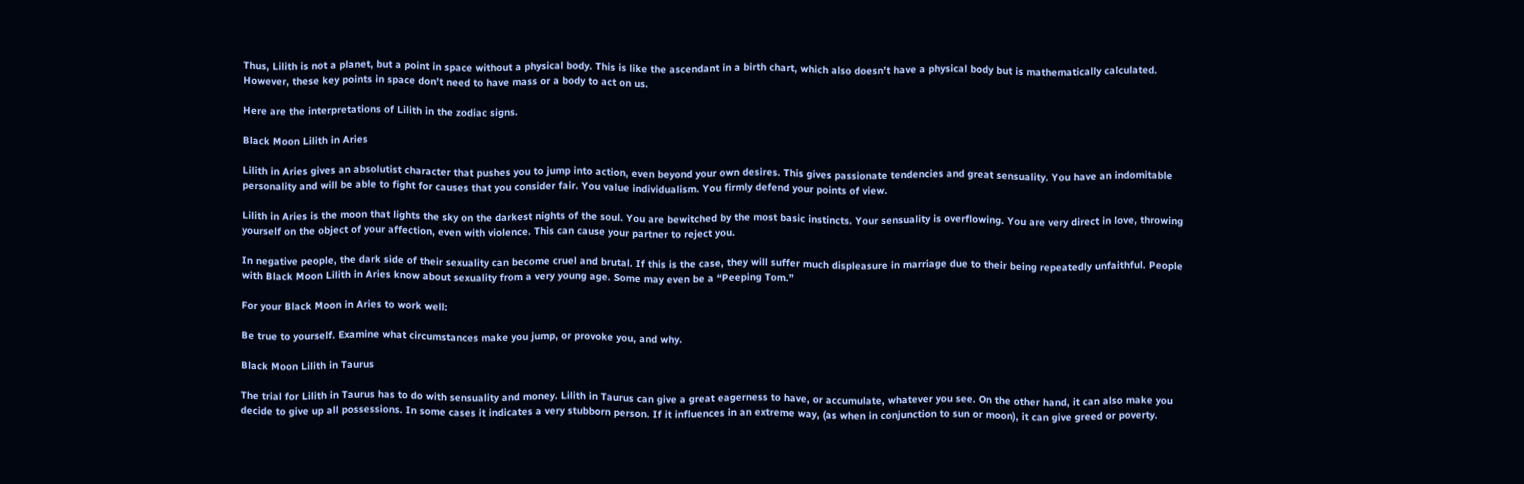Thus, Lilith is not a planet, but a point in space without a physical body. This is like the ascendant in a birth chart, which also doesn’t have a physical body but is mathematically calculated. However, these key points in space don’t need to have mass or a body to act on us.

Here are the interpretations of Lilith in the zodiac signs.

Black Moon Lilith in Aries

Lilith in Aries gives an absolutist character that pushes you to jump into action, even beyond your own desires. This gives passionate tendencies and great sensuality. You have an indomitable personality and will be able to fight for causes that you consider fair. You value individualism. You firmly defend your points of view.

Lilith in Aries is the moon that lights the sky on the darkest nights of the soul. You are bewitched by the most basic instincts. Your sensuality is overflowing. You are very direct in love, throwing yourself on the object of your affection, even with violence. This can cause your partner to reject you.

In negative people, the dark side of their sexuality can become cruel and brutal. If this is the case, they will suffer much displeasure in marriage due to their being repeatedly unfaithful. People with Black Moon Lilith in Aries know about sexuality from a very young age. Some may even be a “Peeping Tom.”

For your Black Moon in Aries to work well:

Be true to yourself. Examine what circumstances make you jump, or provoke you, and why.

Black Moon Lilith in Taurus

The trial for Lilith in Taurus has to do with sensuality and money. Lilith in Taurus can give a great eagerness to have, or accumulate, whatever you see. On the other hand, it can also make you decide to give up all possessions. In some cases it indicates a very stubborn person. If it influences in an extreme way, (as when in conjunction to sun or moon), it can give greed or poverty.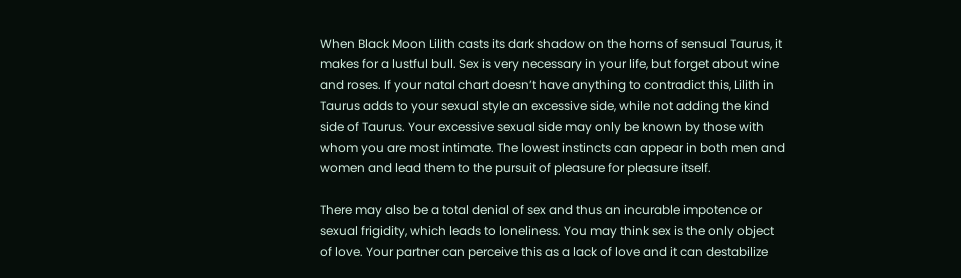When Black Moon Lilith casts its dark shadow on the horns of sensual Taurus, it makes for a lustful bull. Sex is very necessary in your life, but forget about wine and roses. If your natal chart doesn’t have anything to contradict this, Lilith in Taurus adds to your sexual style an excessive side, while not adding the kind side of Taurus. Your excessive sexual side may only be known by those with whom you are most intimate. The lowest instincts can appear in both men and women and lead them to the pursuit of pleasure for pleasure itself.

There may also be a total denial of sex and thus an incurable impotence or sexual frigidity, which leads to loneliness. You may think sex is the only object of love. Your partner can perceive this as a lack of love and it can destabilize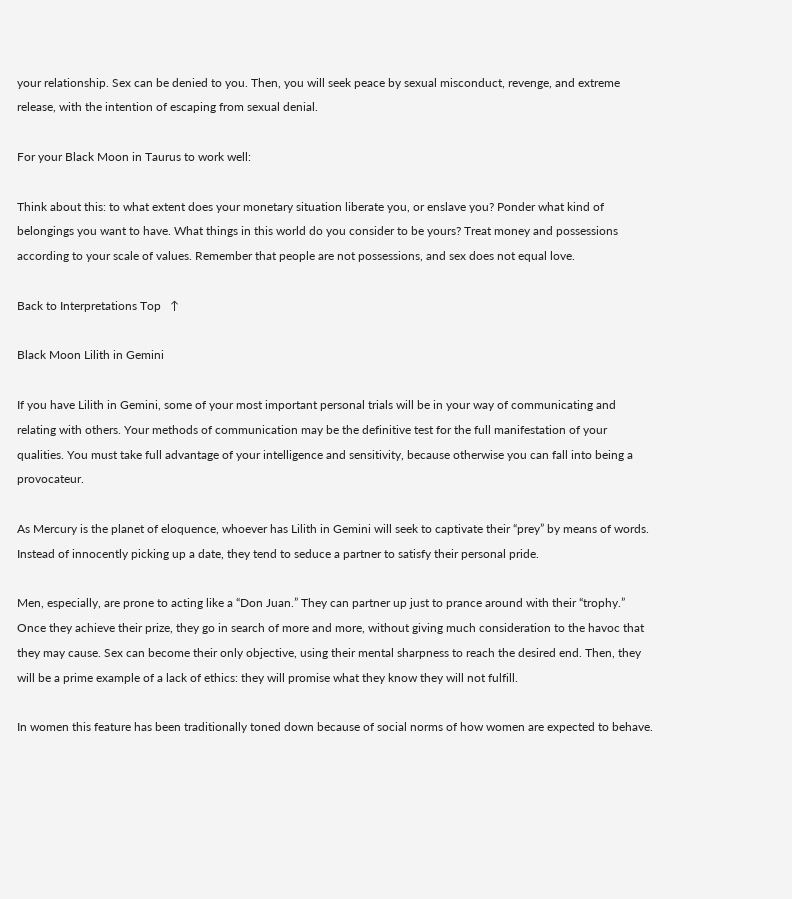your relationship. Sex can be denied to you. Then, you will seek peace by sexual misconduct, revenge, and extreme release, with the intention of escaping from sexual denial.

For your Black Moon in Taurus to work well:

Think about this: to what extent does your monetary situation liberate you, or enslave you? Ponder what kind of belongings you want to have. What things in this world do you consider to be yours? Treat money and possessions according to your scale of values. Remember that people are not possessions, and sex does not equal love.

Back to Interpretations Top   ↑

Black Moon Lilith in Gemini

If you have Lilith in Gemini, some of your most important personal trials will be in your way of communicating and relating with others. Your methods of communication may be the definitive test for the full manifestation of your qualities. You must take full advantage of your intelligence and sensitivity, because otherwise you can fall into being a provocateur.

As Mercury is the planet of eloquence, whoever has Lilith in Gemini will seek to captivate their “prey” by means of words. Instead of innocently picking up a date, they tend to seduce a partner to satisfy their personal pride.

Men, especially, are prone to acting like a “Don Juan.” They can partner up just to prance around with their “trophy.” Once they achieve their prize, they go in search of more and more, without giving much consideration to the havoc that they may cause. Sex can become their only objective, using their mental sharpness to reach the desired end. Then, they will be a prime example of a lack of ethics: they will promise what they know they will not fulfill.

In women this feature has been traditionally toned down because of social norms of how women are expected to behave.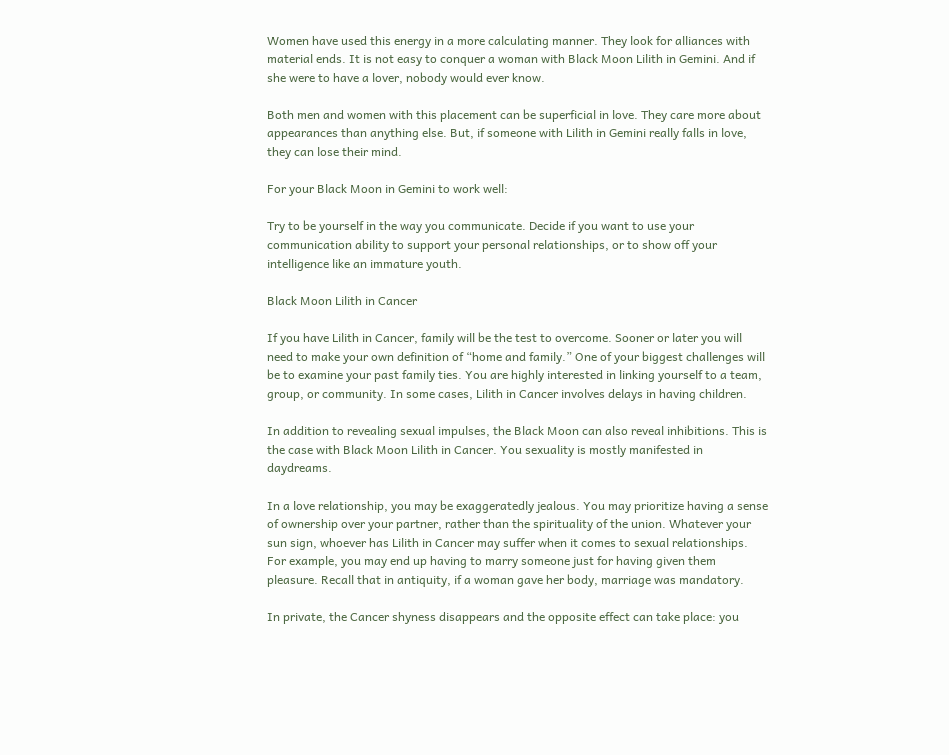Women have used this energy in a more calculating manner. They look for alliances with material ends. It is not easy to conquer a woman with Black Moon Lilith in Gemini. And if she were to have a lover, nobody would ever know.

Both men and women with this placement can be superficial in love. They care more about appearances than anything else. But, if someone with Lilith in Gemini really falls in love, they can lose their mind.

For your Black Moon in Gemini to work well:

Try to be yourself in the way you communicate. Decide if you want to use your communication ability to support your personal relationships, or to show off your intelligence like an immature youth.

Black Moon Lilith in Cancer

If you have Lilith in Cancer, family will be the test to overcome. Sooner or later you will need to make your own definition of “home and family.” One of your biggest challenges will be to examine your past family ties. You are highly interested in linking yourself to a team, group, or community. In some cases, Lilith in Cancer involves delays in having children.

In addition to revealing sexual impulses, the Black Moon can also reveal inhibitions. This is the case with Black Moon Lilith in Cancer. You sexuality is mostly manifested in daydreams.

In a love relationship, you may be exaggeratedly jealous. You may prioritize having a sense of ownership over your partner, rather than the spirituality of the union. Whatever your sun sign, whoever has Lilith in Cancer may suffer when it comes to sexual relationships. For example, you may end up having to marry someone just for having given them pleasure. Recall that in antiquity, if a woman gave her body, marriage was mandatory.

In private, the Cancer shyness disappears and the opposite effect can take place: you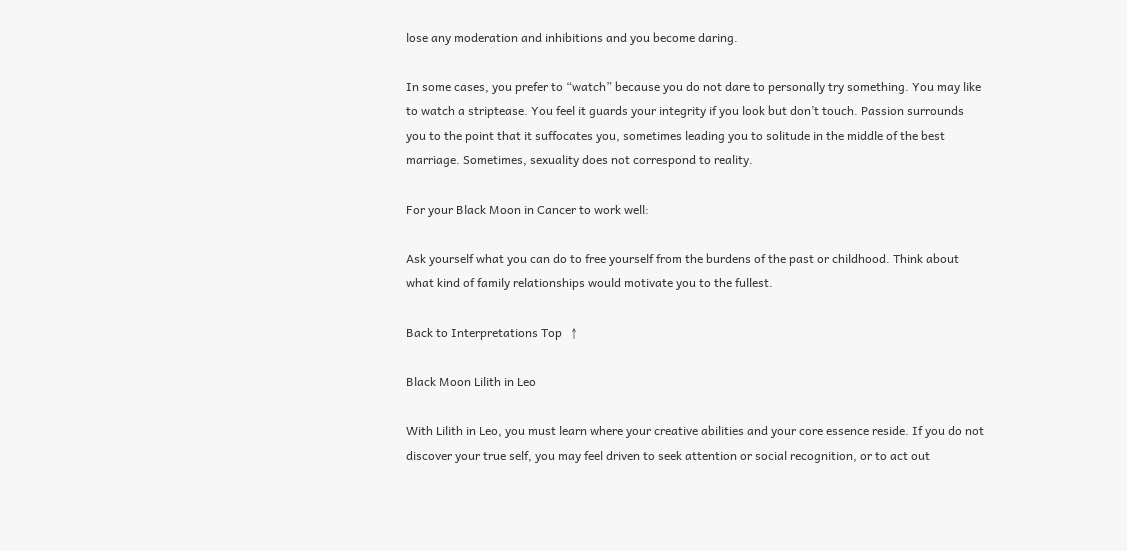lose any moderation and inhibitions and you become daring.

In some cases, you prefer to “watch” because you do not dare to personally try something. You may like to watch a striptease. You feel it guards your integrity if you look but don’t touch. Passion surrounds you to the point that it suffocates you, sometimes leading you to solitude in the middle of the best marriage. Sometimes, sexuality does not correspond to reality.

For your Black Moon in Cancer to work well:

Ask yourself what you can do to free yourself from the burdens of the past or childhood. Think about what kind of family relationships would motivate you to the fullest.

Back to Interpretations Top   ↑

Black Moon Lilith in Leo

With Lilith in Leo, you must learn where your creative abilities and your core essence reside. If you do not discover your true self, you may feel driven to seek attention or social recognition, or to act out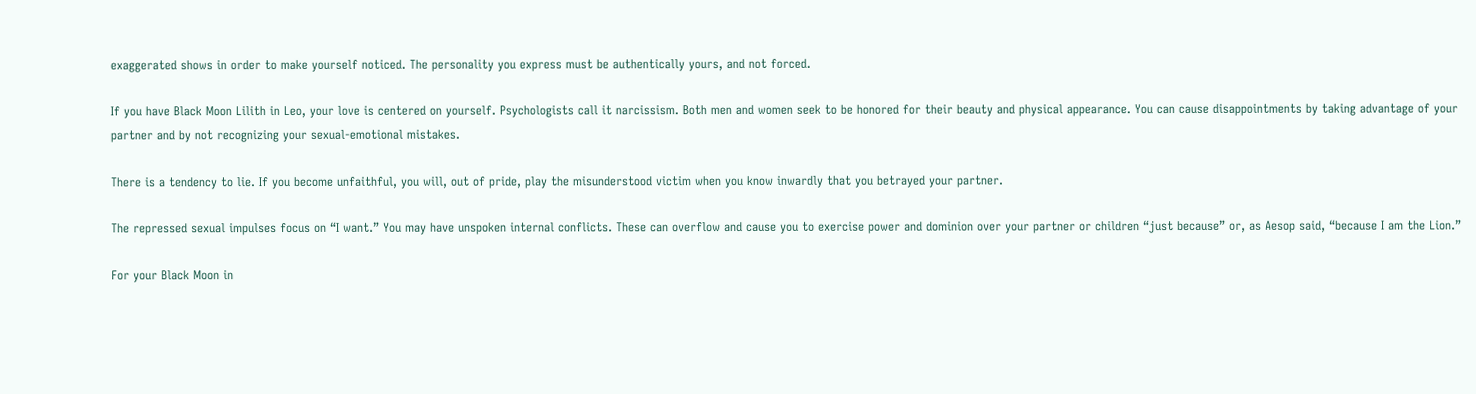exaggerated shows in order to make yourself noticed. The personality you express must be authentically yours, and not forced.

If you have Black Moon Lilith in Leo, your love is centered on yourself. Psychologists call it narcissism. Both men and women seek to be honored for their beauty and physical appearance. You can cause disappointments by taking advantage of your partner and by not recognizing your sexual-emotional mistakes.

There is a tendency to lie. If you become unfaithful, you will, out of pride, play the misunderstood victim when you know inwardly that you betrayed your partner.

The repressed sexual impulses focus on “I want.” You may have unspoken internal conflicts. These can overflow and cause you to exercise power and dominion over your partner or children “just because” or, as Aesop said, “because I am the Lion.”

For your Black Moon in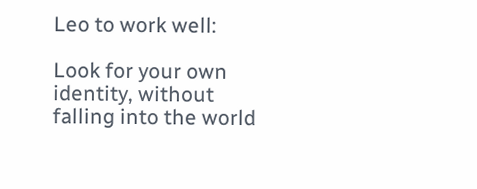Leo to work well:

Look for your own identity, without falling into the world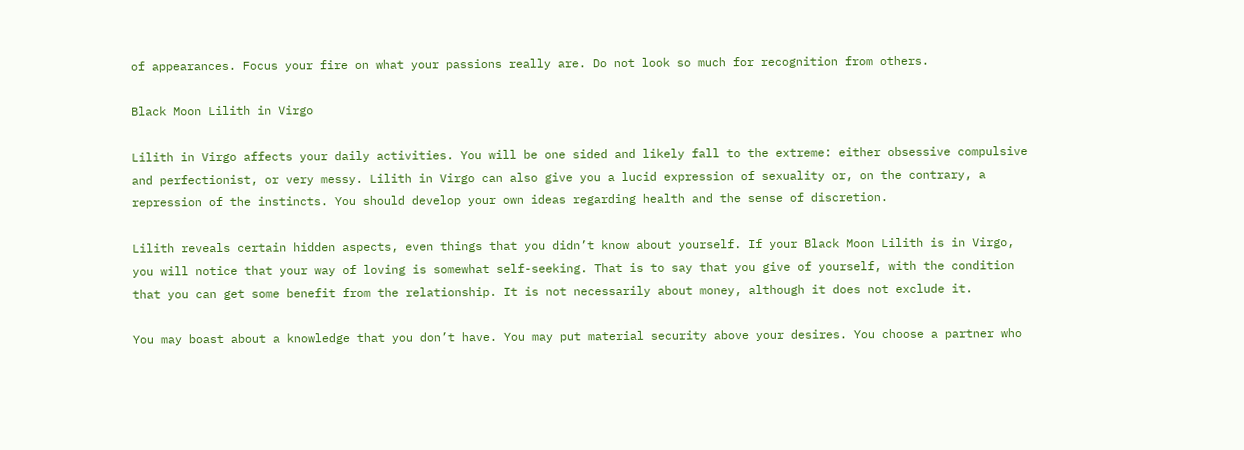of appearances. Focus your fire on what your passions really are. Do not look so much for recognition from others.

Black Moon Lilith in Virgo

Lilith in Virgo affects your daily activities. You will be one sided and likely fall to the extreme: either obsessive compulsive and perfectionist, or very messy. Lilith in Virgo can also give you a lucid expression of sexuality or, on the contrary, a repression of the instincts. You should develop your own ideas regarding health and the sense of discretion.

Lilith reveals certain hidden aspects, even things that you didn’t know about yourself. If your Black Moon Lilith is in Virgo, you will notice that your way of loving is somewhat self-seeking. That is to say that you give of yourself, with the condition that you can get some benefit from the relationship. It is not necessarily about money, although it does not exclude it.

You may boast about a knowledge that you don’t have. You may put material security above your desires. You choose a partner who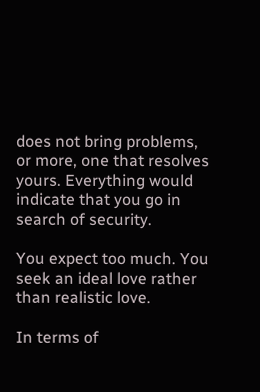does not bring problems, or more, one that resolves yours. Everything would indicate that you go in search of security.

You expect too much. You seek an ideal love rather than realistic love.

In terms of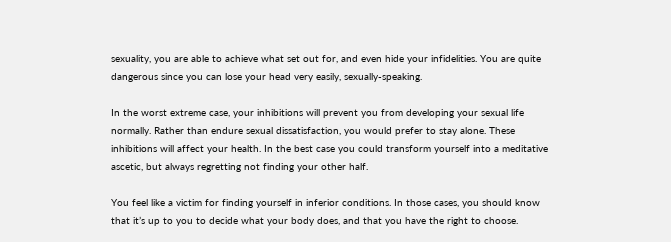sexuality, you are able to achieve what set out for, and even hide your infidelities. You are quite dangerous since you can lose your head very easily, sexually-speaking.

In the worst extreme case, your inhibitions will prevent you from developing your sexual life normally. Rather than endure sexual dissatisfaction, you would prefer to stay alone. These inhibitions will affect your health. In the best case you could transform yourself into a meditative ascetic, but always regretting not finding your other half.

You feel like a victim for finding yourself in inferior conditions. In those cases, you should know that it’s up to you to decide what your body does, and that you have the right to choose.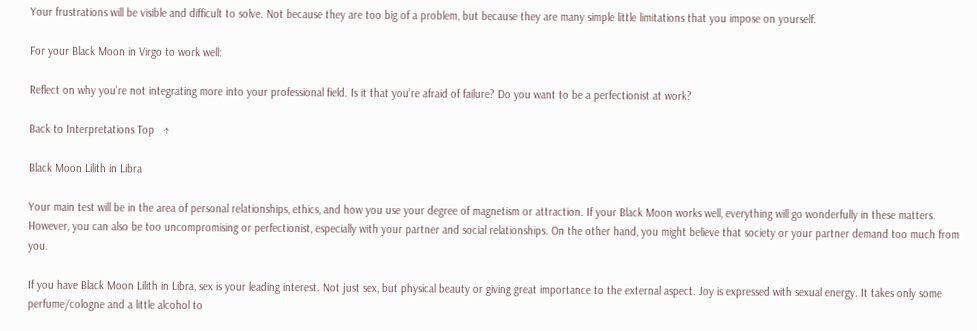Your frustrations will be visible and difficult to solve. Not because they are too big of a problem, but because they are many simple little limitations that you impose on yourself.

For your Black Moon in Virgo to work well:

Reflect on why you’re not integrating more into your professional field. Is it that you’re afraid of failure? Do you want to be a perfectionist at work?

Back to Interpretations Top   ↑

Black Moon Lilith in Libra

Your main test will be in the area of personal relationships, ethics, and how you use your degree of magnetism or attraction. If your Black Moon works well, everything will go wonderfully in these matters. However, you can also be too uncompromising or perfectionist, especially with your partner and social relationships. On the other hand, you might believe that society or your partner demand too much from you.

If you have Black Moon Lilith in Libra, sex is your leading interest. Not just sex, but physical beauty or giving great importance to the external aspect. Joy is expressed with sexual energy. It takes only some perfume/cologne and a little alcohol to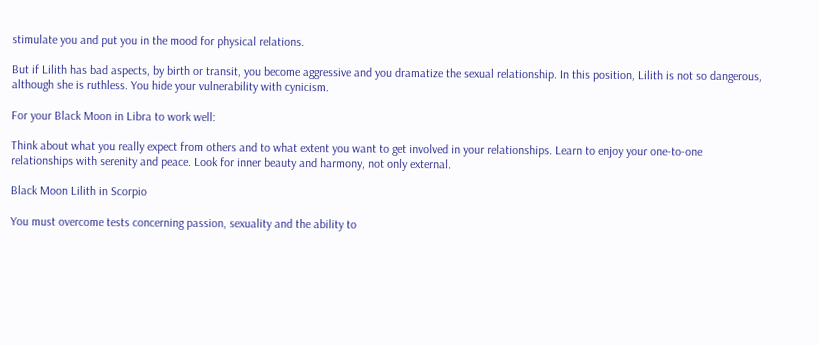stimulate you and put you in the mood for physical relations.

But if Lilith has bad aspects, by birth or transit, you become aggressive and you dramatize the sexual relationship. In this position, Lilith is not so dangerous, although she is ruthless. You hide your vulnerability with cynicism.

For your Black Moon in Libra to work well:

Think about what you really expect from others and to what extent you want to get involved in your relationships. Learn to enjoy your one-to-one relationships with serenity and peace. Look for inner beauty and harmony, not only external.

Black Moon Lilith in Scorpio

You must overcome tests concerning passion, sexuality and the ability to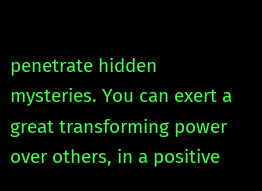penetrate hidden mysteries. You can exert a great transforming power over others, in a positive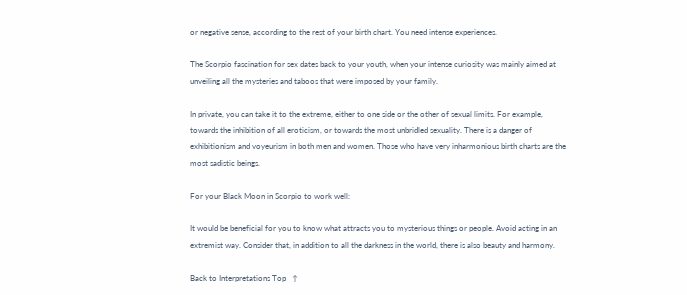or negative sense, according to the rest of your birth chart. You need intense experiences.

The Scorpio fascination for sex dates back to your youth, when your intense curiosity was mainly aimed at unveiling all the mysteries and taboos that were imposed by your family.

In private, you can take it to the extreme, either to one side or the other of sexual limits. For example, towards the inhibition of all eroticism, or towards the most unbridled sexuality. There is a danger of exhibitionism and voyeurism in both men and women. Those who have very inharmonious birth charts are the most sadistic beings.

For your Black Moon in Scorpio to work well:

It would be beneficial for you to know what attracts you to mysterious things or people. Avoid acting in an extremist way. Consider that, in addition to all the darkness in the world, there is also beauty and harmony.

Back to Interpretations Top   ↑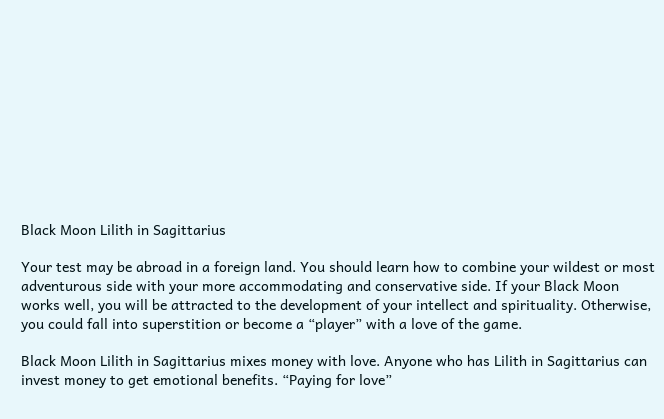Black Moon Lilith in Sagittarius

Your test may be abroad in a foreign land. You should learn how to combine your wildest or most adventurous side with your more accommodating and conservative side. If your Black Moon works well, you will be attracted to the development of your intellect and spirituality. Otherwise, you could fall into superstition or become a “player” with a love of the game.

Black Moon Lilith in Sagittarius mixes money with love. Anyone who has Lilith in Sagittarius can invest money to get emotional benefits. “Paying for love”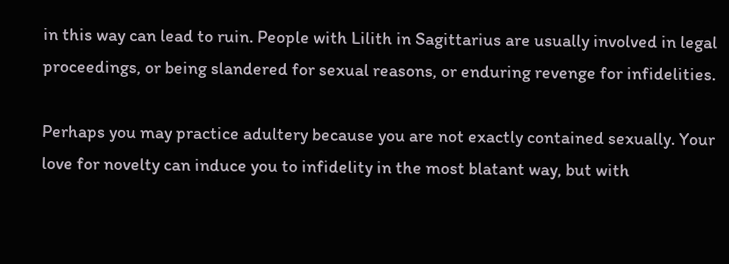in this way can lead to ruin. People with Lilith in Sagittarius are usually involved in legal proceedings, or being slandered for sexual reasons, or enduring revenge for infidelities.

Perhaps you may practice adultery because you are not exactly contained sexually. Your love for novelty can induce you to infidelity in the most blatant way, but with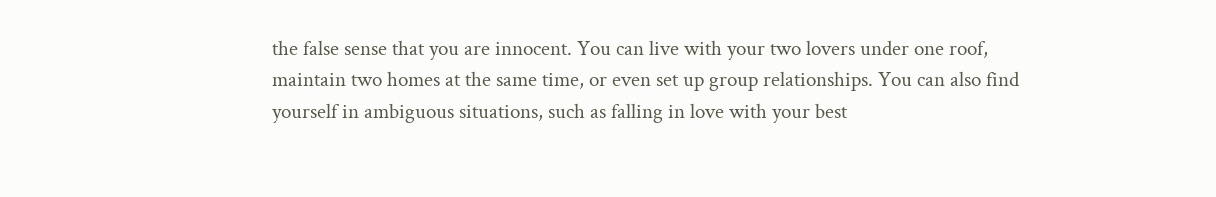the false sense that you are innocent. You can live with your two lovers under one roof, maintain two homes at the same time, or even set up group relationships. You can also find yourself in ambiguous situations, such as falling in love with your best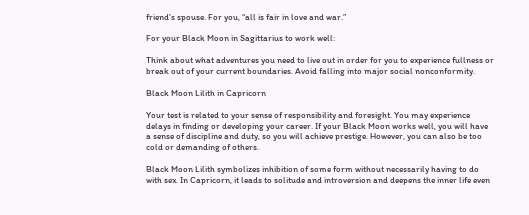friend’s spouse. For you, “all is fair in love and war.”

For your Black Moon in Sagittarius to work well:

Think about what adventures you need to live out in order for you to experience fullness or break out of your current boundaries. Avoid falling into major social nonconformity.

Black Moon Lilith in Capricorn

Your test is related to your sense of responsibility and foresight. You may experience delays in finding or developing your career. If your Black Moon works well, you will have a sense of discipline and duty, so you will achieve prestige. However, you can also be too cold or demanding of others.

Black Moon Lilith symbolizes inhibition of some form without necessarily having to do with sex. In Capricorn, it leads to solitude and introversion and deepens the inner life even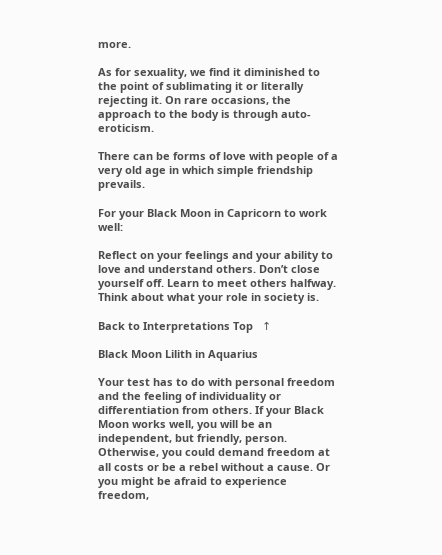more.

As for sexuality, we find it diminished to the point of sublimating it or literally rejecting it. On rare occasions, the approach to the body is through auto-eroticism.

There can be forms of love with people of a very old age in which simple friendship prevails.

For your Black Moon in Capricorn to work well:

Reflect on your feelings and your ability to love and understand others. Don’t close yourself off. Learn to meet others halfway. Think about what your role in society is.

Back to Interpretations Top   ↑

Black Moon Lilith in Aquarius

Your test has to do with personal freedom and the feeling of individuality or differentiation from others. If your Black Moon works well, you will be an independent, but friendly, person. Otherwise, you could demand freedom at all costs or be a rebel without a cause. Or you might be afraid to experience freedom,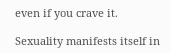even if you crave it.

Sexuality manifests itself in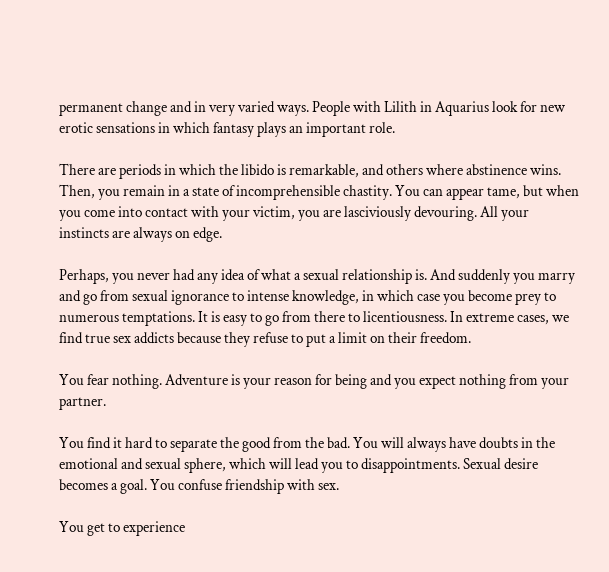permanent change and in very varied ways. People with Lilith in Aquarius look for new erotic sensations in which fantasy plays an important role.

There are periods in which the libido is remarkable, and others where abstinence wins. Then, you remain in a state of incomprehensible chastity. You can appear tame, but when you come into contact with your victim, you are lasciviously devouring. All your instincts are always on edge.

Perhaps, you never had any idea of what a sexual relationship is. And suddenly you marry and go from sexual ignorance to intense knowledge, in which case you become prey to numerous temptations. It is easy to go from there to licentiousness. In extreme cases, we find true sex addicts because they refuse to put a limit on their freedom.

You fear nothing. Adventure is your reason for being and you expect nothing from your partner.

You find it hard to separate the good from the bad. You will always have doubts in the emotional and sexual sphere, which will lead you to disappointments. Sexual desire becomes a goal. You confuse friendship with sex.

You get to experience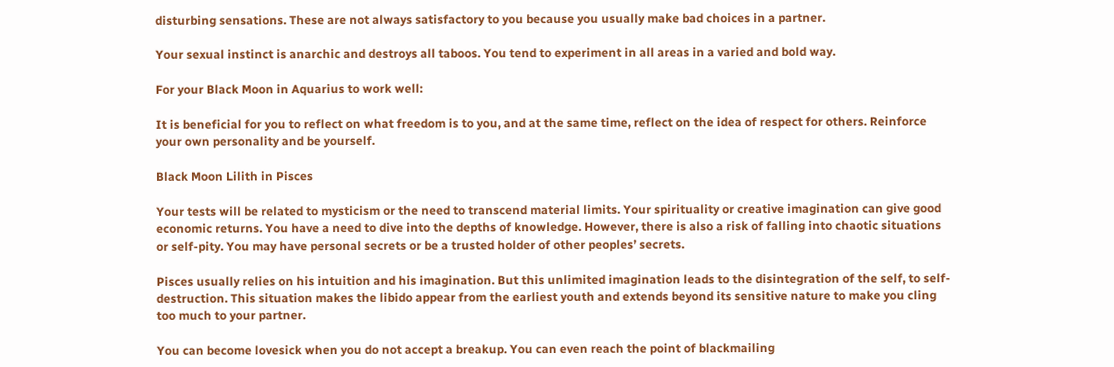disturbing sensations. These are not always satisfactory to you because you usually make bad choices in a partner.

Your sexual instinct is anarchic and destroys all taboos. You tend to experiment in all areas in a varied and bold way.

For your Black Moon in Aquarius to work well:

It is beneficial for you to reflect on what freedom is to you, and at the same time, reflect on the idea of respect for others. Reinforce your own personality and be yourself.

Black Moon Lilith in Pisces

Your tests will be related to mysticism or the need to transcend material limits. Your spirituality or creative imagination can give good economic returns. You have a need to dive into the depths of knowledge. However, there is also a risk of falling into chaotic situations or self-pity. You may have personal secrets or be a trusted holder of other peoples’ secrets.

Pisces usually relies on his intuition and his imagination. But this unlimited imagination leads to the disintegration of the self, to self-destruction. This situation makes the libido appear from the earliest youth and extends beyond its sensitive nature to make you cling too much to your partner.

You can become lovesick when you do not accept a breakup. You can even reach the point of blackmailing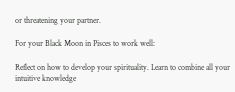or threatening your partner.

For your Black Moon in Pisces to work well:

Reflect on how to develop your spirituality. Learn to combine all your intuitive knowledge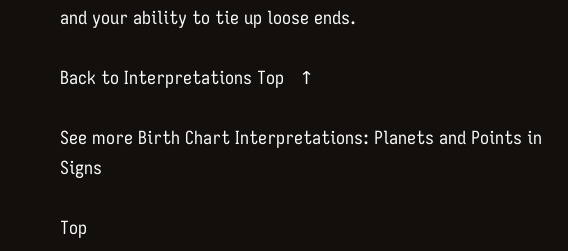and your ability to tie up loose ends.

Back to Interpretations Top   ↑

See more Birth Chart Interpretations: Planets and Points in Signs

Top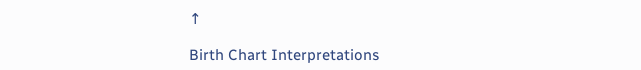↑

Birth Chart Interpretations